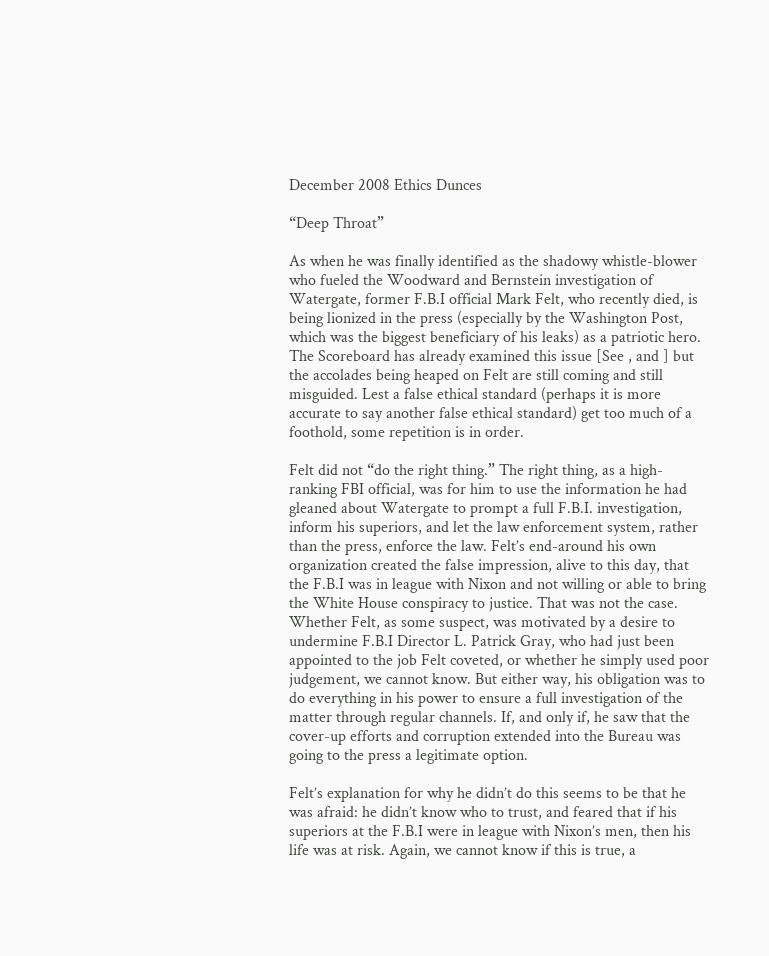December 2008 Ethics Dunces

“Deep Throat”

As when he was finally identified as the shadowy whistle-blower who fueled the Woodward and Bernstein investigation of Watergate, former F.B.I official Mark Felt, who recently died, is being lionized in the press (especially by the Washington Post, which was the biggest beneficiary of his leaks) as a patriotic hero. The Scoreboard has already examined this issue [See , and ] but the accolades being heaped on Felt are still coming and still misguided. Lest a false ethical standard (perhaps it is more accurate to say another false ethical standard) get too much of a foothold, some repetition is in order.

Felt did not “do the right thing.” The right thing, as a high-ranking FBI official, was for him to use the information he had gleaned about Watergate to prompt a full F.B.I. investigation, inform his superiors, and let the law enforcement system, rather than the press, enforce the law. Felt’s end-around his own organization created the false impression, alive to this day, that the F.B.I was in league with Nixon and not willing or able to bring the White House conspiracy to justice. That was not the case. Whether Felt, as some suspect, was motivated by a desire to undermine F.B.I Director L. Patrick Gray, who had just been appointed to the job Felt coveted, or whether he simply used poor judgement, we cannot know. But either way, his obligation was to do everything in his power to ensure a full investigation of the matter through regular channels. If, and only if, he saw that the cover-up efforts and corruption extended into the Bureau was going to the press a legitimate option.

Felt’s explanation for why he didn’t do this seems to be that he was afraid: he didn’t know who to trust, and feared that if his superiors at the F.B.I were in league with Nixon’s men, then his life was at risk. Again, we cannot know if this is true, a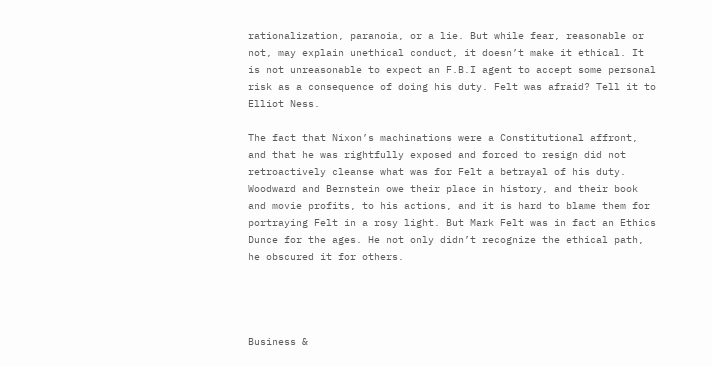rationalization, paranoia, or a lie. But while fear, reasonable or not, may explain unethical conduct, it doesn’t make it ethical. It is not unreasonable to expect an F.B.I agent to accept some personal risk as a consequence of doing his duty. Felt was afraid? Tell it to Elliot Ness.

The fact that Nixon’s machinations were a Constitutional affront, and that he was rightfully exposed and forced to resign did not retroactively cleanse what was for Felt a betrayal of his duty. Woodward and Bernstein owe their place in history, and their book and movie profits, to his actions, and it is hard to blame them for portraying Felt in a rosy light. But Mark Felt was in fact an Ethics Dunce for the ages. He not only didn’t recognize the ethical path, he obscured it for others.




Business &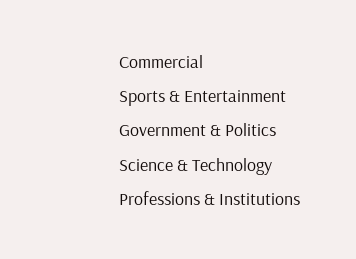Commercial
Sports & Entertainment
Government & Politics
Science & Technology
Professions & Institutions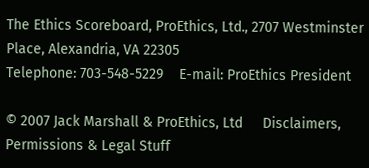The Ethics Scoreboard, ProEthics, Ltd., 2707 Westminster Place, Alexandria, VA 22305
Telephone: 703-548-5229    E-mail: ProEthics President

© 2007 Jack Marshall & ProEthics, Ltd     Disclaimers, Permissions & Legal Stuff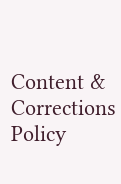Content & Corrections Policy